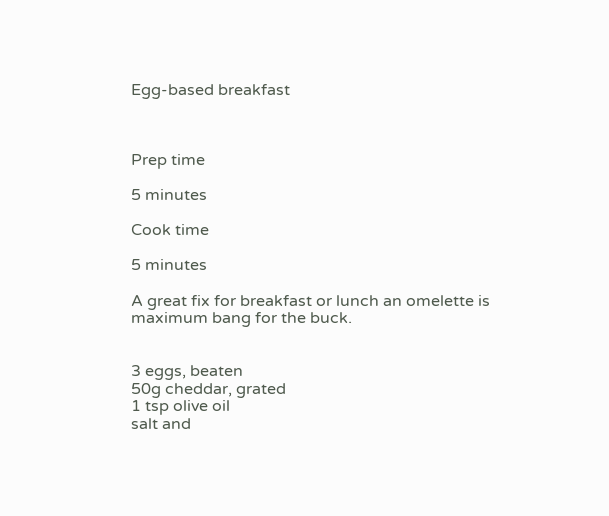Egg-based breakfast



Prep time

5 minutes

Cook time

5 minutes

A great fix for breakfast or lunch an omelette is maximum bang for the buck.


3 eggs, beaten
50g cheddar, grated
1 tsp olive oil
salt and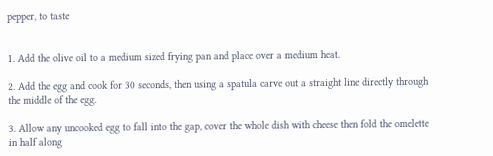pepper, to taste


1. Add the olive oil to a medium sized frying pan and place over a medium heat.

2. Add the egg and cook for 30 seconds, then using a spatula carve out a straight line directly through the middle of the egg.

3. Allow any uncooked egg to fall into the gap, cover the whole dish with cheese then fold the omelette in half along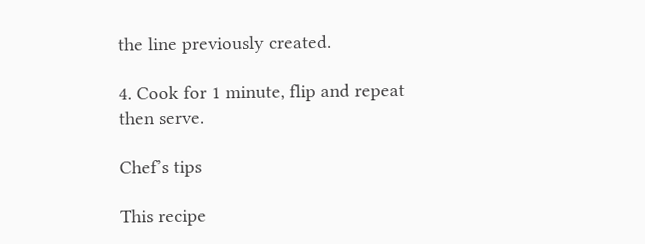the line previously created.

4. Cook for 1 minute, flip and repeat then serve.

Chef’s tips

This recipe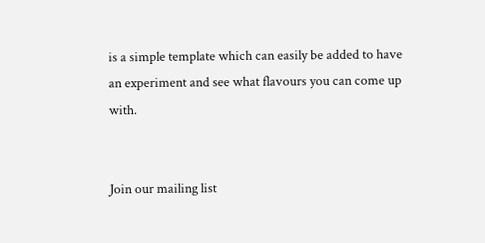is a simple template which can easily be added to have an experiment and see what flavours you can come up with.


Join our mailing list